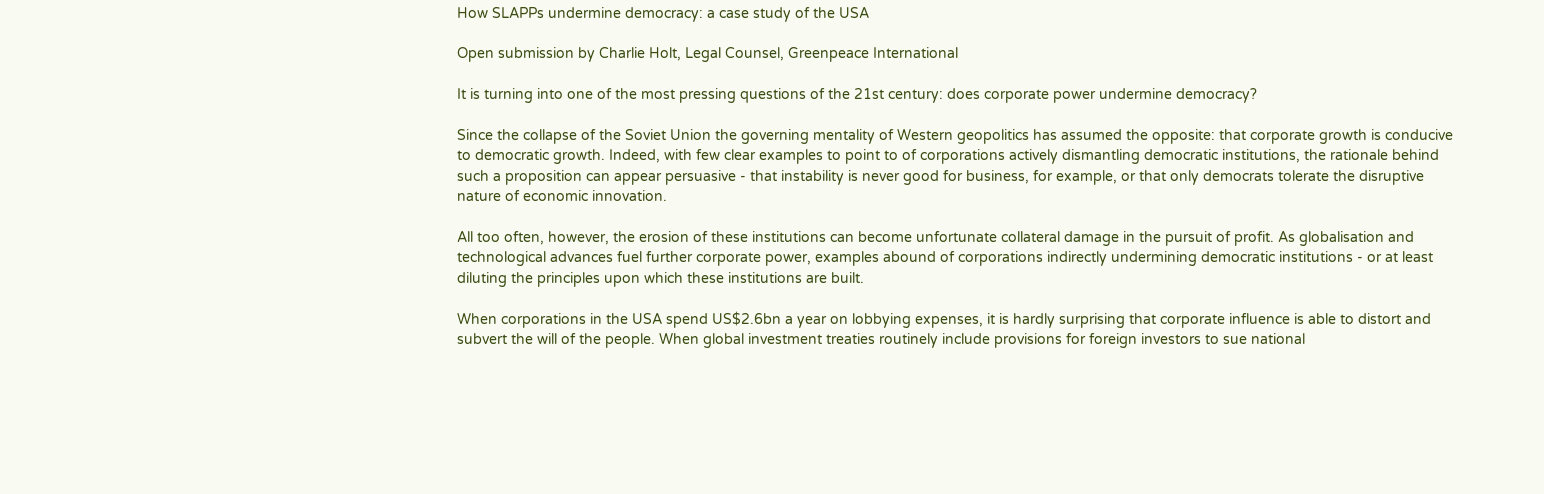How SLAPPs undermine democracy: a case study of the USA

Open submission by Charlie Holt, Legal Counsel, Greenpeace International

It is turning into one of the most pressing questions of the 21st century: does corporate power undermine democracy?

Since the collapse of the Soviet Union the governing mentality of Western geopolitics has assumed the opposite: that corporate growth is conducive to democratic growth. Indeed, with few clear examples to point to of corporations actively dismantling democratic institutions, the rationale behind such a proposition can appear persuasive - that instability is never good for business, for example, or that only democrats tolerate the disruptive nature of economic innovation.

All too often, however, the erosion of these institutions can become unfortunate collateral damage in the pursuit of profit. As globalisation and technological advances fuel further corporate power, examples abound of corporations indirectly undermining democratic institutions - or at least diluting the principles upon which these institutions are built.

When corporations in the USA spend US$2.6bn a year on lobbying expenses, it is hardly surprising that corporate influence is able to distort and subvert the will of the people. When global investment treaties routinely include provisions for foreign investors to sue national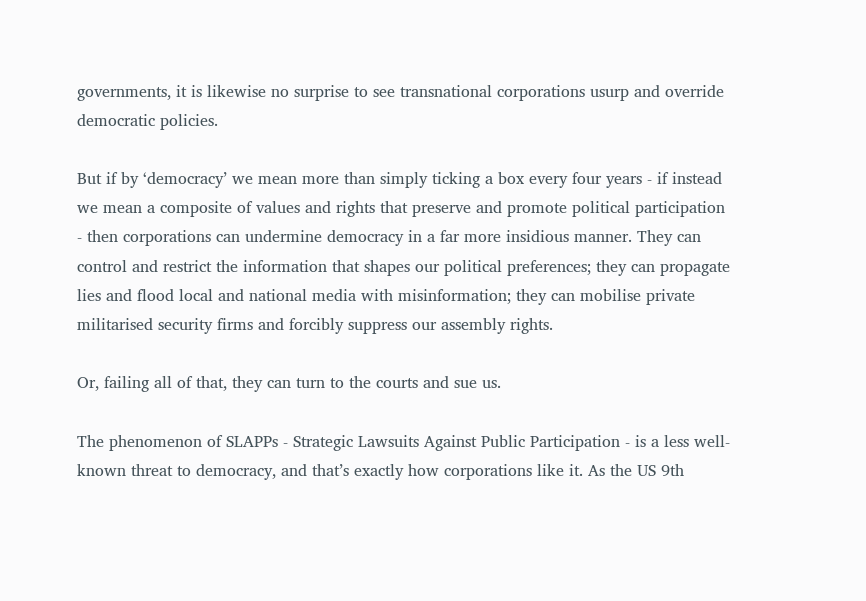governments, it is likewise no surprise to see transnational corporations usurp and override democratic policies.

But if by ‘democracy’ we mean more than simply ticking a box every four years - if instead we mean a composite of values and rights that preserve and promote political participation - then corporations can undermine democracy in a far more insidious manner. They can control and restrict the information that shapes our political preferences; they can propagate lies and flood local and national media with misinformation; they can mobilise private militarised security firms and forcibly suppress our assembly rights.

Or, failing all of that, they can turn to the courts and sue us.

The phenomenon of SLAPPs - Strategic Lawsuits Against Public Participation - is a less well-known threat to democracy, and that’s exactly how corporations like it. As the US 9th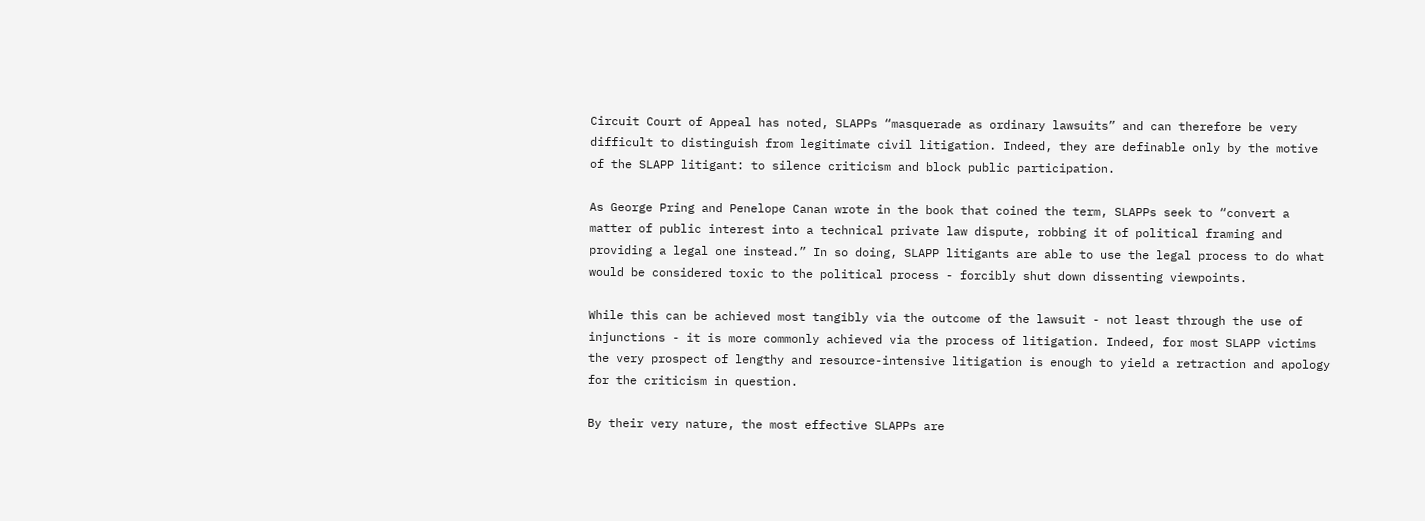Circuit Court of Appeal has noted, SLAPPs “masquerade as ordinary lawsuits” and can therefore be very difficult to distinguish from legitimate civil litigation. Indeed, they are definable only by the motive of the SLAPP litigant: to silence criticism and block public participation.

As George Pring and Penelope Canan wrote in the book that coined the term, SLAPPs seek to “convert a matter of public interest into a technical private law dispute, robbing it of political framing and providing a legal one instead.” In so doing, SLAPP litigants are able to use the legal process to do what would be considered toxic to the political process - forcibly shut down dissenting viewpoints.

While this can be achieved most tangibly via the outcome of the lawsuit - not least through the use of injunctions - it is more commonly achieved via the process of litigation. Indeed, for most SLAPP victims the very prospect of lengthy and resource-intensive litigation is enough to yield a retraction and apology for the criticism in question.

By their very nature, the most effective SLAPPs are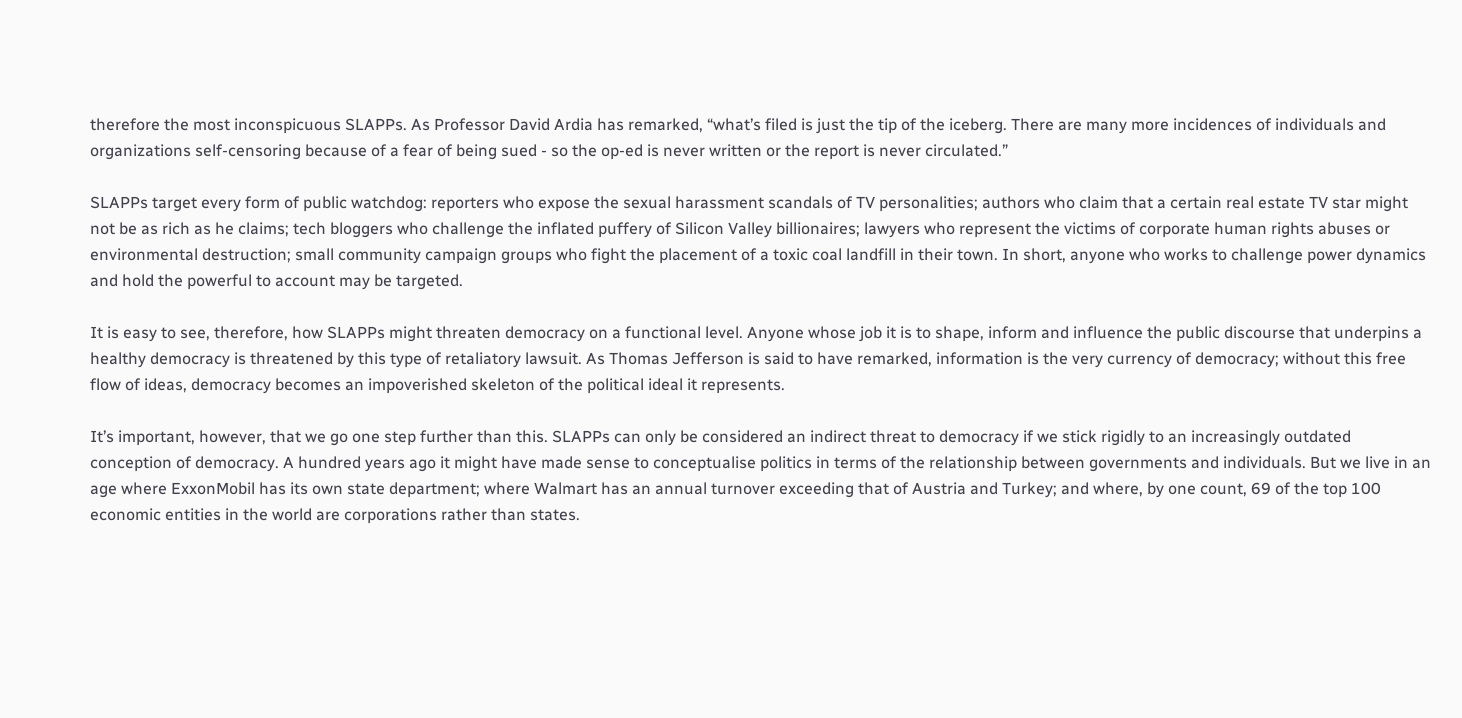therefore the most inconspicuous SLAPPs. As Professor David Ardia has remarked, “what’s filed is just the tip of the iceberg. There are many more incidences of individuals and organizations self-censoring because of a fear of being sued - so the op-ed is never written or the report is never circulated.”

SLAPPs target every form of public watchdog: reporters who expose the sexual harassment scandals of TV personalities; authors who claim that a certain real estate TV star might not be as rich as he claims; tech bloggers who challenge the inflated puffery of Silicon Valley billionaires; lawyers who represent the victims of corporate human rights abuses or environmental destruction; small community campaign groups who fight the placement of a toxic coal landfill in their town. In short, anyone who works to challenge power dynamics and hold the powerful to account may be targeted.

It is easy to see, therefore, how SLAPPs might threaten democracy on a functional level. Anyone whose job it is to shape, inform and influence the public discourse that underpins a healthy democracy is threatened by this type of retaliatory lawsuit. As Thomas Jefferson is said to have remarked, information is the very currency of democracy; without this free flow of ideas, democracy becomes an impoverished skeleton of the political ideal it represents.

It’s important, however, that we go one step further than this. SLAPPs can only be considered an indirect threat to democracy if we stick rigidly to an increasingly outdated conception of democracy. A hundred years ago it might have made sense to conceptualise politics in terms of the relationship between governments and individuals. But we live in an age where ExxonMobil has its own state department; where Walmart has an annual turnover exceeding that of Austria and Turkey; and where, by one count, 69 of the top 100 economic entities in the world are corporations rather than states.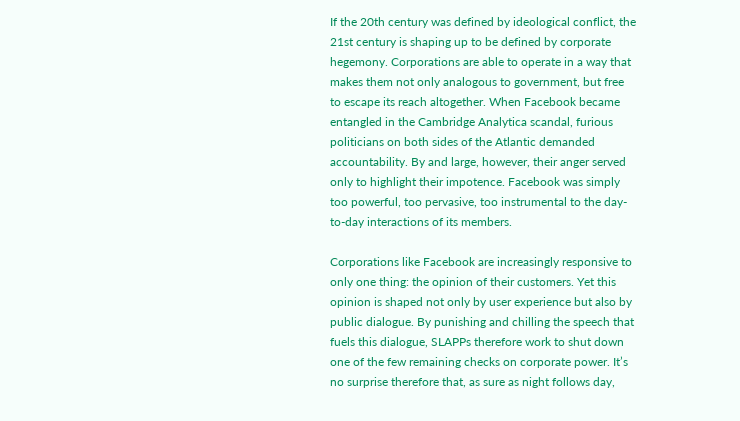If the 20th century was defined by ideological conflict, the 21st century is shaping up to be defined by corporate hegemony. Corporations are able to operate in a way that makes them not only analogous to government, but free to escape its reach altogether. When Facebook became entangled in the Cambridge Analytica scandal, furious politicians on both sides of the Atlantic demanded accountability. By and large, however, their anger served only to highlight their impotence. Facebook was simply too powerful, too pervasive, too instrumental to the day-to-day interactions of its members.

Corporations like Facebook are increasingly responsive to only one thing: the opinion of their customers. Yet this opinion is shaped not only by user experience but also by public dialogue. By punishing and chilling the speech that fuels this dialogue, SLAPPs therefore work to shut down one of the few remaining checks on corporate power. It’s no surprise therefore that, as sure as night follows day,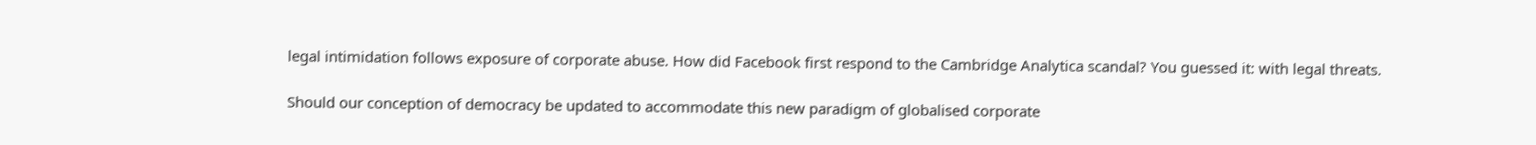legal intimidation follows exposure of corporate abuse. How did Facebook first respond to the Cambridge Analytica scandal? You guessed it: with legal threats.

Should our conception of democracy be updated to accommodate this new paradigm of globalised corporate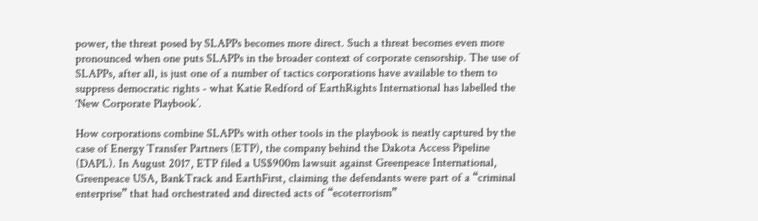power, the threat posed by SLAPPs becomes more direct. Such a threat becomes even more pronounced when one puts SLAPPs in the broader context of corporate censorship. The use of SLAPPs, after all, is just one of a number of tactics corporations have available to them to suppress democratic rights - what Katie Redford of EarthRights International has labelled the ‘New Corporate Playbook’.

How corporations combine SLAPPs with other tools in the playbook is neatly captured by the case of Energy Transfer Partners (ETP), the company behind the Dakota Access Pipeline (DAPL). In August 2017, ETP filed a US$900m lawsuit against Greenpeace International, Greenpeace USA, BankTrack and EarthFirst, claiming the defendants were part of a “criminal enterprise” that had orchestrated and directed acts of “ecoterrorism”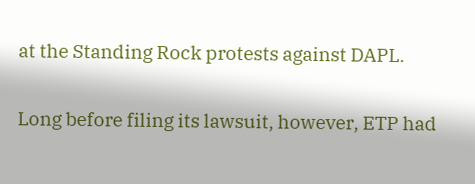at the Standing Rock protests against DAPL.

Long before filing its lawsuit, however, ETP had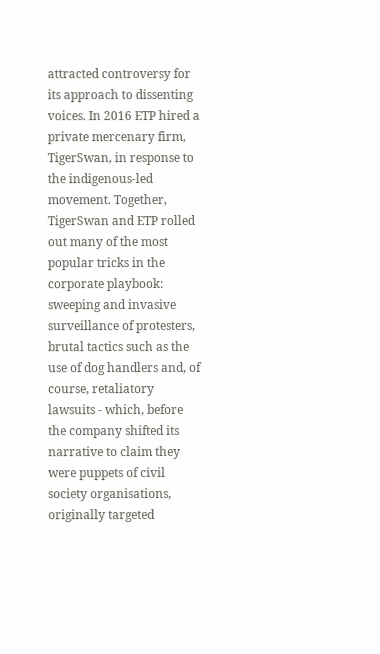attracted controversy for its approach to dissenting voices. In 2016 ETP hired a private mercenary firm, TigerSwan, in response to the indigenous-led movement. Together, TigerSwan and ETP rolled out many of the most popular tricks in the corporate playbook: sweeping and invasive surveillance of protesters, brutal tactics such as the use of dog handlers and, of course, retaliatory lawsuits - which, before the company shifted its narrative to claim they were puppets of civil society organisations, originally targeted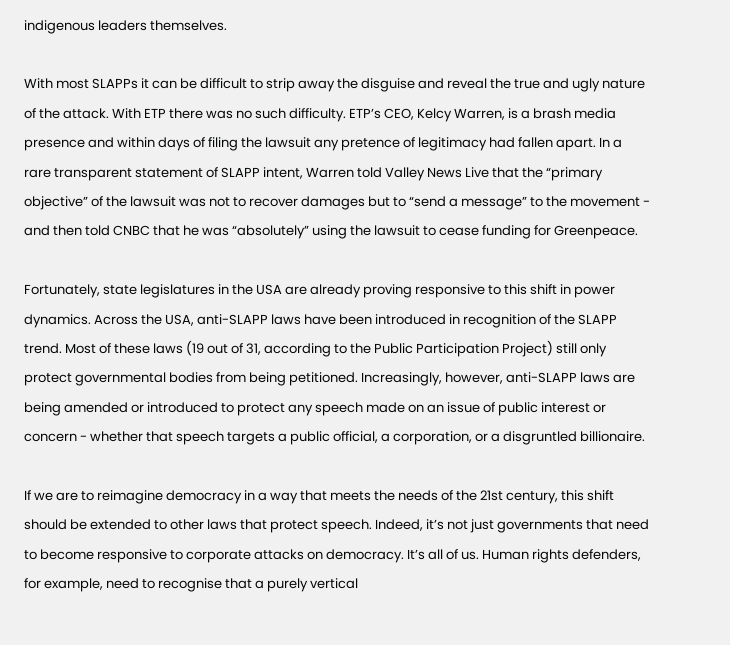indigenous leaders themselves.

With most SLAPPs it can be difficult to strip away the disguise and reveal the true and ugly nature of the attack. With ETP there was no such difficulty. ETP’s CEO, Kelcy Warren, is a brash media presence and within days of filing the lawsuit any pretence of legitimacy had fallen apart. In a rare transparent statement of SLAPP intent, Warren told Valley News Live that the “primary objective” of the lawsuit was not to recover damages but to “send a message” to the movement - and then told CNBC that he was “absolutely” using the lawsuit to cease funding for Greenpeace.

Fortunately, state legislatures in the USA are already proving responsive to this shift in power dynamics. Across the USA, anti-SLAPP laws have been introduced in recognition of the SLAPP trend. Most of these laws (19 out of 31, according to the Public Participation Project) still only protect governmental bodies from being petitioned. Increasingly, however, anti-SLAPP laws are being amended or introduced to protect any speech made on an issue of public interest or concern - whether that speech targets a public official, a corporation, or a disgruntled billionaire.

If we are to reimagine democracy in a way that meets the needs of the 21st century, this shift should be extended to other laws that protect speech. Indeed, it’s not just governments that need to become responsive to corporate attacks on democracy. It’s all of us. Human rights defenders, for example, need to recognise that a purely vertical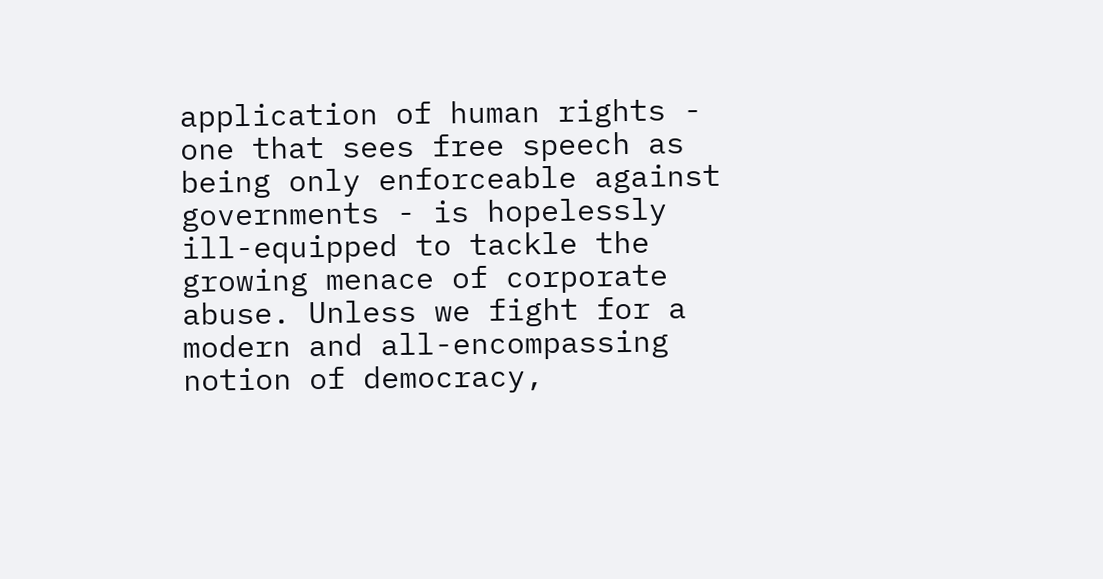application of human rights - one that sees free speech as being only enforceable against governments - is hopelessly ill-equipped to tackle the growing menace of corporate abuse. Unless we fight for a modern and all-encompassing notion of democracy,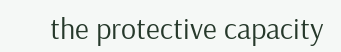the protective capacity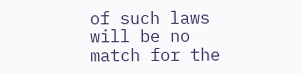of such laws will be no match for the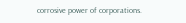corrosive power of corporations.